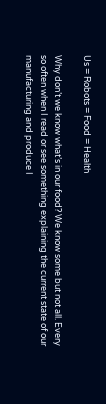Us = Robots = Food = Health

Why don’t we know what’s in our food? We know some but not all. Every so often when I read or see something explaining the current state of our manufacturing and produce I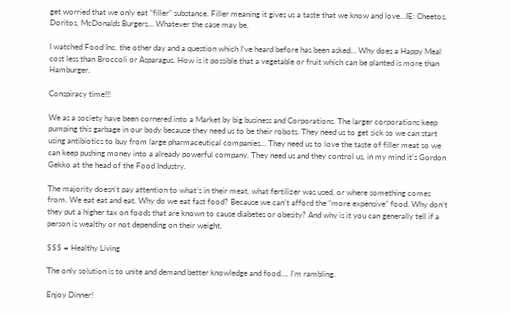get worried that we only eat “filler” substance. Filler meaning it gives us a taste that we know and love…IE: Cheetos, Doritos, McDonalds Burgers… Whatever the case may be.

I watched Food Inc. the other day and a question which I’ve heard before has been asked… Why does a Happy Meal cost less than Broccoli or Asparagus. How is it possible that a vegetable or fruit which can be planted is more than Hamburger.

Conspiracy time!!!

We as a society have been cornered into a Market by big business and Corporations. The larger corporations keep pumping this garbage in our body because they need us to be their robots. They need us to get sick so we can start using antibiotics to buy from large pharmaceutical companies… They need us to love the taste of filler meat so we can keep pushing money into a already powerful company. They need us and they control us, in my mind it’s Gordon Gekko at the head of the Food Industry.

The majority doesn’t pay attention to what’s in their meat, what fertilizer was used, or where something comes from. We eat eat and eat. Why do we eat fast food? Because we can’t afford the “more expensive” food. Why don’t they put a higher tax on foods that are known to cause diabetes or obesity? And why is it you can generally tell if a person is wealthy or not depending on their weight.

$$$ = Healthy Living

The only solution is to unite and demand better knowledge and food…. I’m rambling.

Enjoy Dinner!